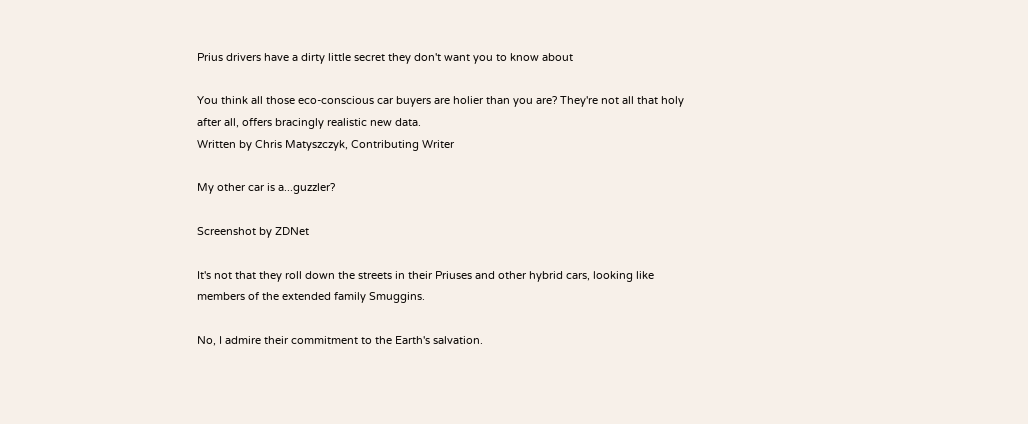Prius drivers have a dirty little secret they don't want you to know about

You think all those eco-conscious car buyers are holier than you are? They're not all that holy after all, offers bracingly realistic new data.
Written by Chris Matyszczyk, Contributing Writer

My other car is a...guzzler?

Screenshot by ZDNet

It's not that they roll down the streets in their Priuses and other hybrid cars, looking like members of the extended family Smuggins.

No, I admire their commitment to the Earth's salvation.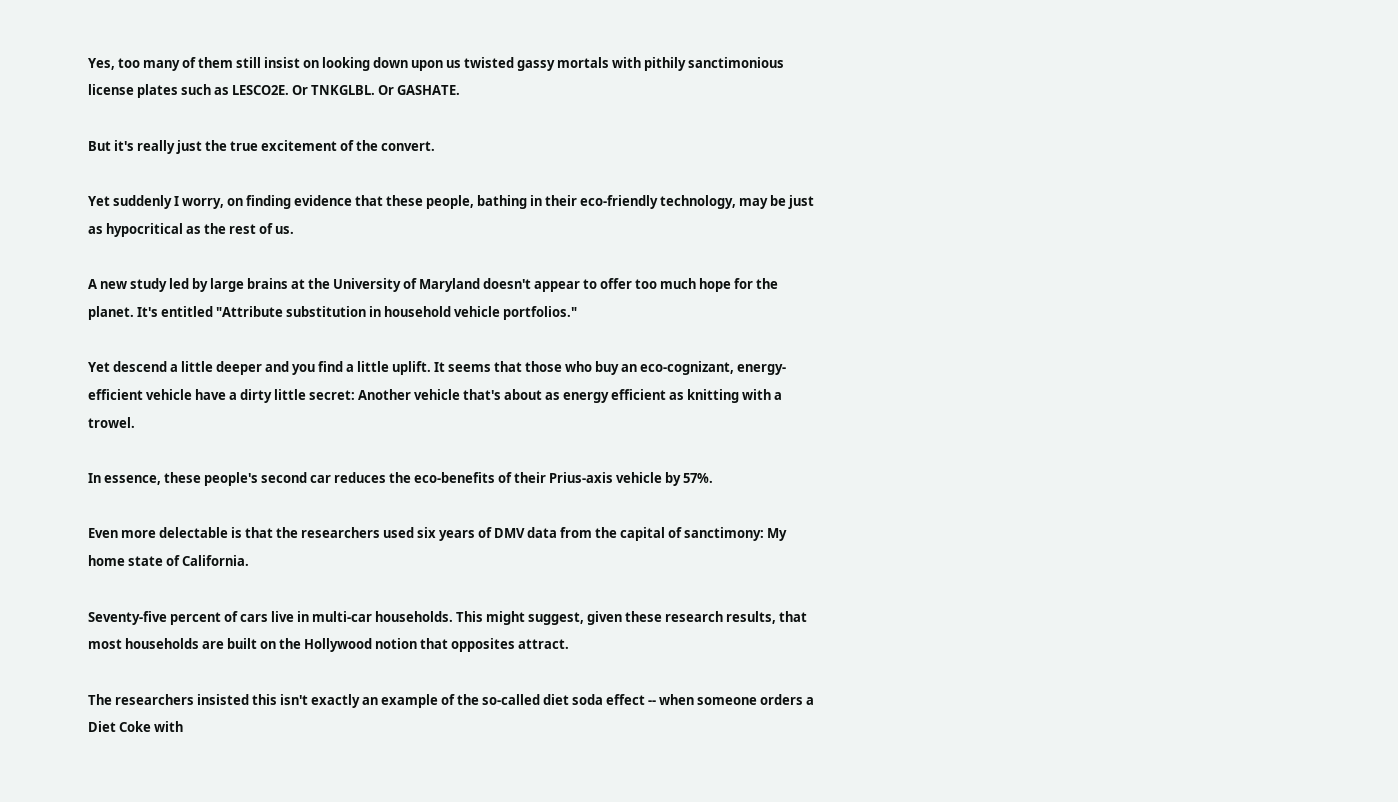Yes, too many of them still insist on looking down upon us twisted gassy mortals with pithily sanctimonious license plates such as LESCO2E. Or TNKGLBL. Or GASHATE.

But it's really just the true excitement of the convert.

Yet suddenly I worry, on finding evidence that these people, bathing in their eco-friendly technology, may be just as hypocritical as the rest of us.

A new study led by large brains at the University of Maryland doesn't appear to offer too much hope for the planet. It's entitled "Attribute substitution in household vehicle portfolios."

Yet descend a little deeper and you find a little uplift. It seems that those who buy an eco-cognizant, energy-efficient vehicle have a dirty little secret: Another vehicle that's about as energy efficient as knitting with a trowel.

In essence, these people's second car reduces the eco-benefits of their Prius-axis vehicle by 57%.

Even more delectable is that the researchers used six years of DMV data from the capital of sanctimony: My home state of California.

Seventy-five percent of cars live in multi-car households. This might suggest, given these research results, that most households are built on the Hollywood notion that opposites attract.

The researchers insisted this isn't exactly an example of the so-called diet soda effect -- when someone orders a Diet Coke with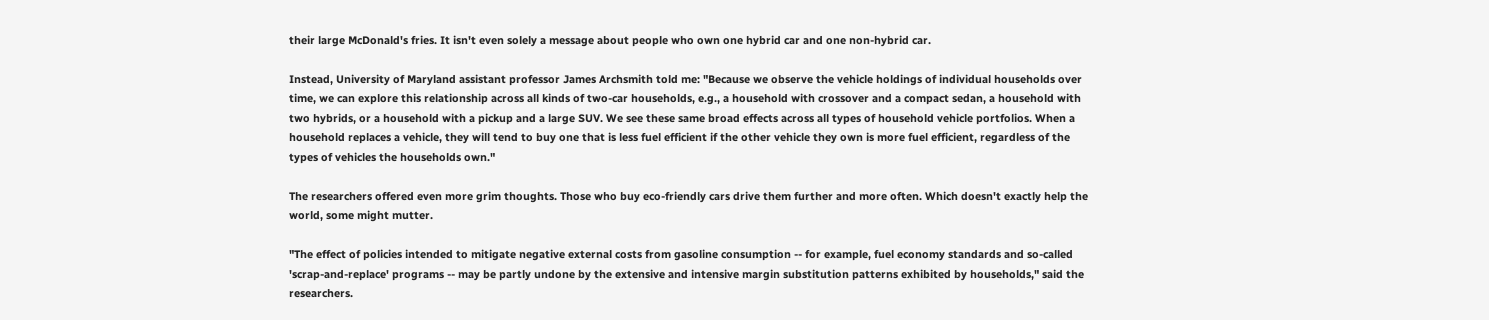their large McDonald's fries. It isn't even solely a message about people who own one hybrid car and one non-hybrid car.

Instead, University of Maryland assistant professor James Archsmith told me: "Because we observe the vehicle holdings of individual households over time, we can explore this relationship across all kinds of two-car households, e.g., a household with crossover and a compact sedan, a household with two hybrids, or a household with a pickup and a large SUV. We see these same broad effects across all types of household vehicle portfolios. When a household replaces a vehicle, they will tend to buy one that is less fuel efficient if the other vehicle they own is more fuel efficient, regardless of the types of vehicles the households own."

The researchers offered even more grim thoughts. Those who buy eco-friendly cars drive them further and more often. Which doesn't exactly help the world, some might mutter.

"The effect of policies intended to mitigate negative external costs from gasoline consumption -- for example, fuel economy standards and so-called 'scrap-and-replace' programs -- may be partly undone by the extensive and intensive margin substitution patterns exhibited by households," said the researchers.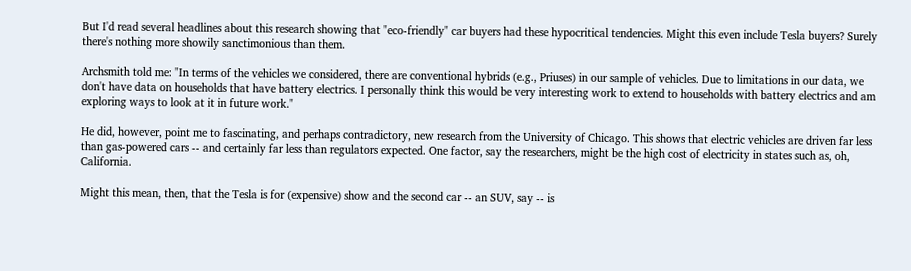But I'd read several headlines about this research showing that "eco-friendly" car buyers had these hypocritical tendencies. Might this even include Tesla buyers? Surely there's nothing more showily sanctimonious than them.

Archsmith told me: "In terms of the vehicles we considered, there are conventional hybrids (e.g., Priuses) in our sample of vehicles. Due to limitations in our data, we don't have data on households that have battery electrics. I personally think this would be very interesting work to extend to households with battery electrics and am exploring ways to look at it in future work."

He did, however, point me to fascinating, and perhaps contradictory, new research from the University of Chicago. This shows that electric vehicles are driven far less than gas-powered cars -- and certainly far less than regulators expected. One factor, say the researchers, might be the high cost of electricity in states such as, oh, California.

Might this mean, then, that the Tesla is for (expensive) show and the second car -- an SUV, say -- is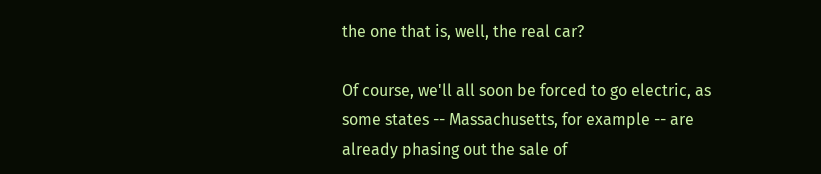the one that is, well, the real car?

Of course, we'll all soon be forced to go electric, as some states -- Massachusetts, for example -- are already phasing out the sale of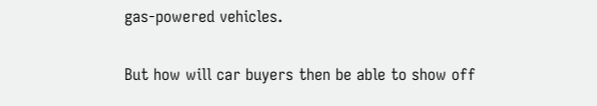gas-powered vehicles.

But how will car buyers then be able to show off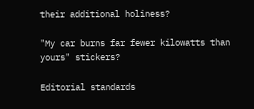their additional holiness?

"My car burns far fewer kilowatts than yours" stickers?

Editorial standards